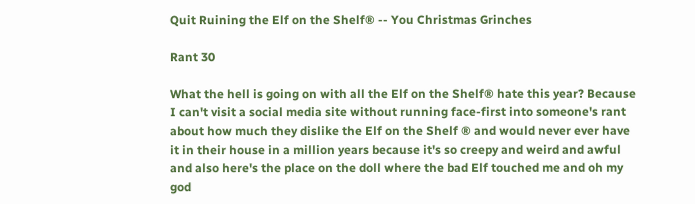Quit Ruining the Elf on the Shelf® -- You Christmas Grinches

Rant 30

What the hell is going on with all the Elf on the Shelf® hate this year? Because I can't visit a social media site without running face-first into someone's rant about how much they dislike the Elf on the Shelf ® and would never ever have it in their house in a million years because it's so creepy and weird and awful and also here's the place on the doll where the bad Elf touched me and oh my god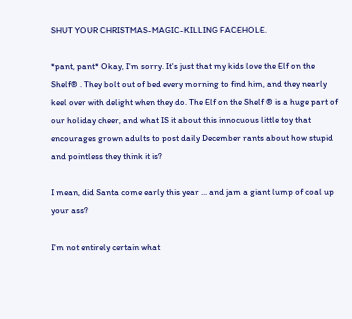SHUT YOUR CHRISTMAS-MAGIC-KILLING FACEHOLE.

*pant, pant* Okay, I'm sorry. It's just that my kids love the Elf on the Shelf® . They bolt out of bed every morning to find him, and they nearly keel over with delight when they do. The Elf on the Shelf ® is a huge part of our holiday cheer, and what IS it about this innocuous little toy that encourages grown adults to post daily December rants about how stupid and pointless they think it is?

I mean, did Santa come early this year ... and jam a giant lump of coal up your ass?

I'm not entirely certain what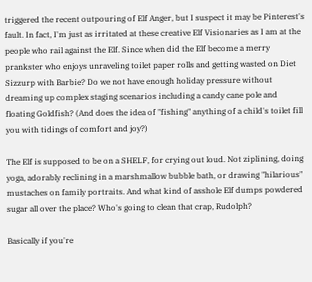triggered the recent outpouring of Elf Anger, but I suspect it may be Pinterest's fault. In fact, I'm just as irritated at these creative Elf Visionaries as I am at the people who rail against the Elf. Since when did the Elf become a merry prankster who enjoys unraveling toilet paper rolls and getting wasted on Diet Sizzurp with Barbie? Do we not have enough holiday pressure without dreaming up complex staging scenarios including a candy cane pole and floating Goldfish? (And does the idea of "fishing" anything of a child's toilet fill you with tidings of comfort and joy?)

The Elf is supposed to be on a SHELF, for crying out loud. Not ziplining, doing yoga, adorably reclining in a marshmallow bubble bath, or drawing "hilarious" mustaches on family portraits. And what kind of asshole Elf dumps powdered sugar all over the place? Who's going to clean that crap, Rudolph?

Basically if you're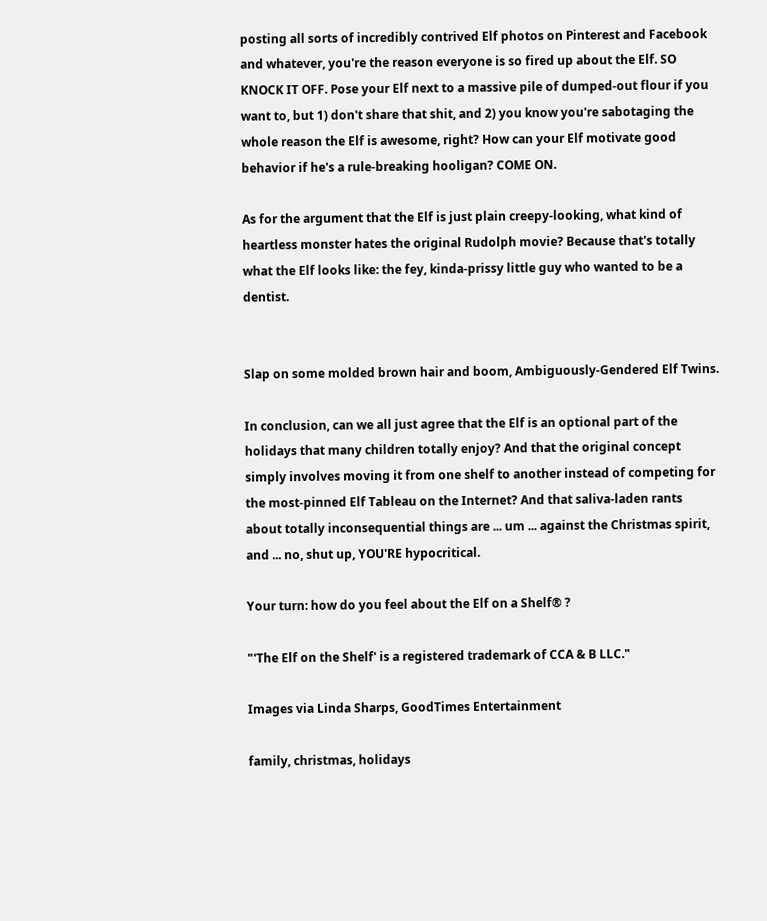posting all sorts of incredibly contrived Elf photos on Pinterest and Facebook and whatever, you're the reason everyone is so fired up about the Elf. SO KNOCK IT OFF. Pose your Elf next to a massive pile of dumped-out flour if you want to, but 1) don't share that shit, and 2) you know you're sabotaging the whole reason the Elf is awesome, right? How can your Elf motivate good behavior if he's a rule-breaking hooligan? COME ON.

As for the argument that the Elf is just plain creepy-looking, what kind of heartless monster hates the original Rudolph movie? Because that's totally what the Elf looks like: the fey, kinda-prissy little guy who wanted to be a dentist.


Slap on some molded brown hair and boom, Ambiguously-Gendered Elf Twins.

In conclusion, can we all just agree that the Elf is an optional part of the holidays that many children totally enjoy? And that the original concept simply involves moving it from one shelf to another instead of competing for the most-pinned Elf Tableau on the Internet? And that saliva-laden rants about totally inconsequential things are ... um ... against the Christmas spirit, and ... no, shut up, YOU'RE hypocritical.

Your turn: how do you feel about the Elf on a Shelf® ?

"'The Elf on the Shelf' is a registered trademark of CCA & B LLC."

Images via Linda Sharps, GoodTimes Entertainment

family, christmas, holidays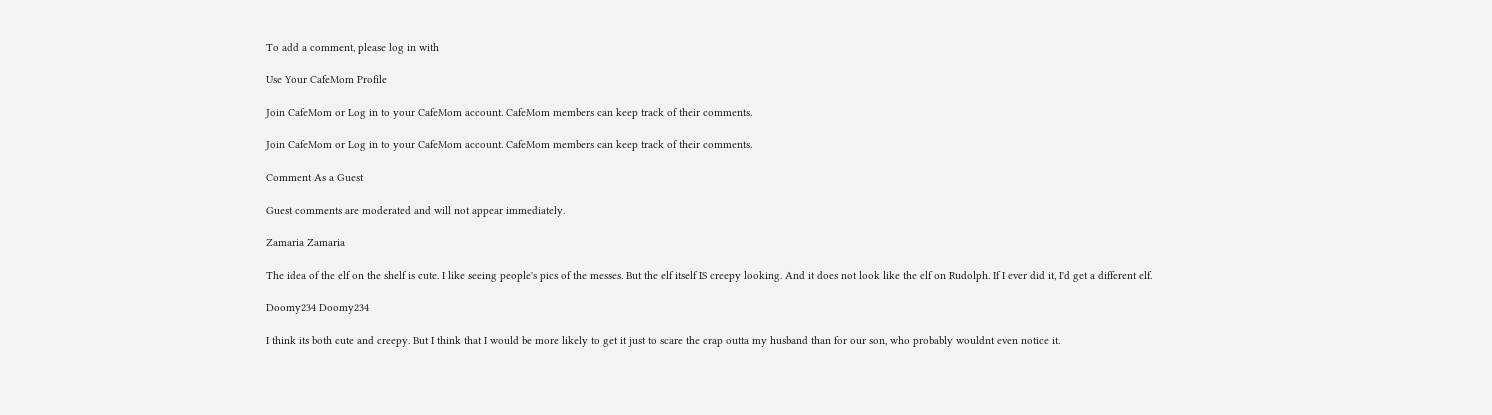To add a comment, please log in with

Use Your CafeMom Profile

Join CafeMom or Log in to your CafeMom account. CafeMom members can keep track of their comments.

Join CafeMom or Log in to your CafeMom account. CafeMom members can keep track of their comments.

Comment As a Guest

Guest comments are moderated and will not appear immediately.

Zamaria Zamaria

The idea of the elf on the shelf is cute. I like seeing people's pics of the messes. But the elf itself IS creepy looking. And it does not look like the elf on Rudolph. If I ever did it, I'd get a different elf.

Doomy234 Doomy234

I think its both cute and creepy. But I think that I would be more likely to get it just to scare the crap outta my husband than for our son, who probably wouldnt even notice it.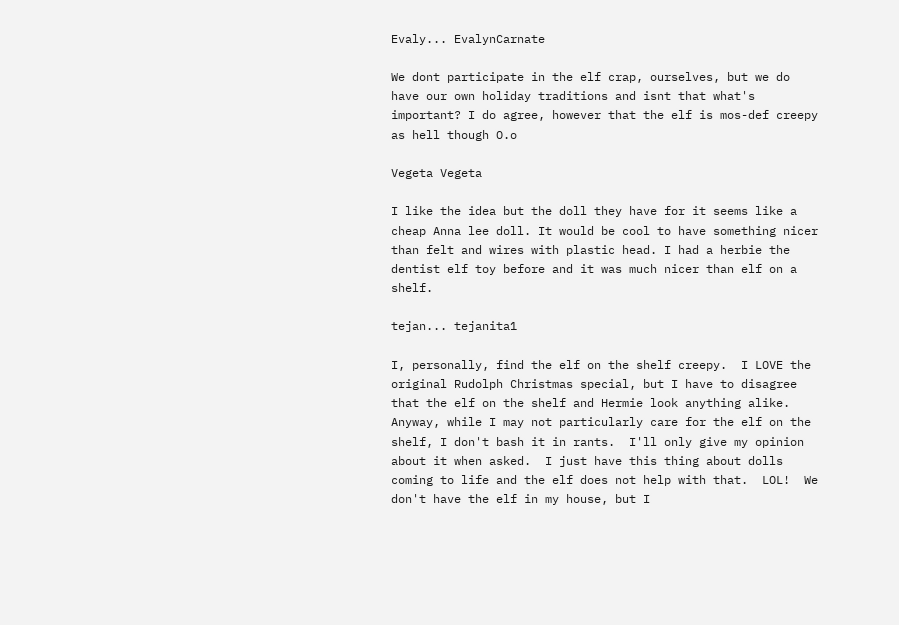Evaly... EvalynCarnate

We dont participate in the elf crap, ourselves, but we do have our own holiday traditions and isnt that what's important? I do agree, however that the elf is mos-def creepy as hell though O.o

Vegeta Vegeta

I like the idea but the doll they have for it seems like a cheap Anna lee doll. It would be cool to have something nicer than felt and wires with plastic head. I had a herbie the dentist elf toy before and it was much nicer than elf on a shelf.

tejan... tejanita1

I, personally, find the elf on the shelf creepy.  I LOVE the original Rudolph Christmas special, but I have to disagree that the elf on the shelf and Hermie look anything alike.  Anyway, while I may not particularly care for the elf on the shelf, I don't bash it in rants.  I'll only give my opinion about it when asked.  I just have this thing about dolls coming to life and the elf does not help with that.  LOL!  We don't have the elf in my house, but I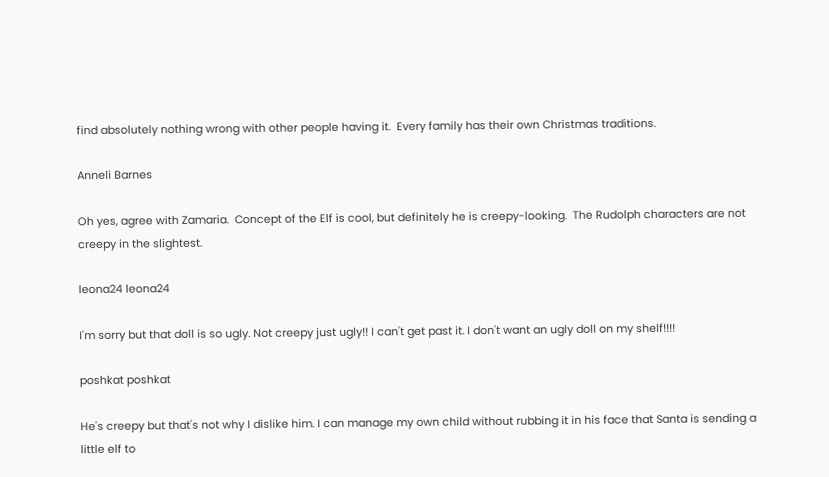find absolutely nothing wrong with other people having it.  Every family has their own Christmas traditions.

Anneli Barnes

Oh yes, agree with Zamaria.  Concept of the Elf is cool, but definitely he is creepy-looking.  The Rudolph characters are not creepy in the slightest.

leona24 leona24

I'm sorry but that doll is so ugly. Not creepy just ugly!! I can't get past it. I don't want an ugly doll on my shelf!!!!

poshkat poshkat

He's creepy but that's not why I dislike him. I can manage my own child without rubbing it in his face that Santa is sending a little elf to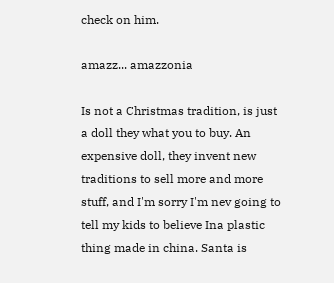check on him.

amazz... amazzonia

Is not a Christmas tradition, is just a doll they what you to buy. An expensive doll, they invent new traditions to sell more and more stuff, and I'm sorry I'm nev going to tell my kids to believe Ina plastic thing made in china. Santa is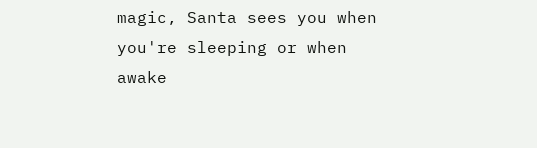magic, Santa sees you when you're sleeping or when awake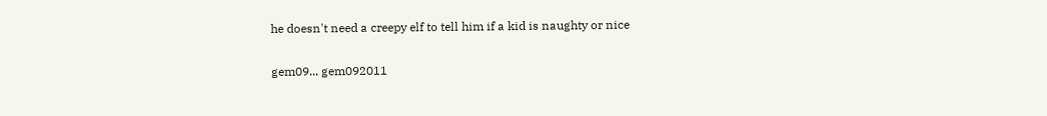he doesn't need a creepy elf to tell him if a kid is naughty or nice

gem09... gem092011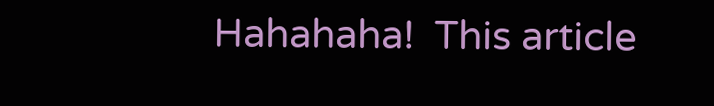Hahahaha!  This article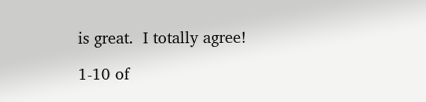is great.  I totally agree!

1-10 of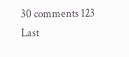30 comments 123 Last